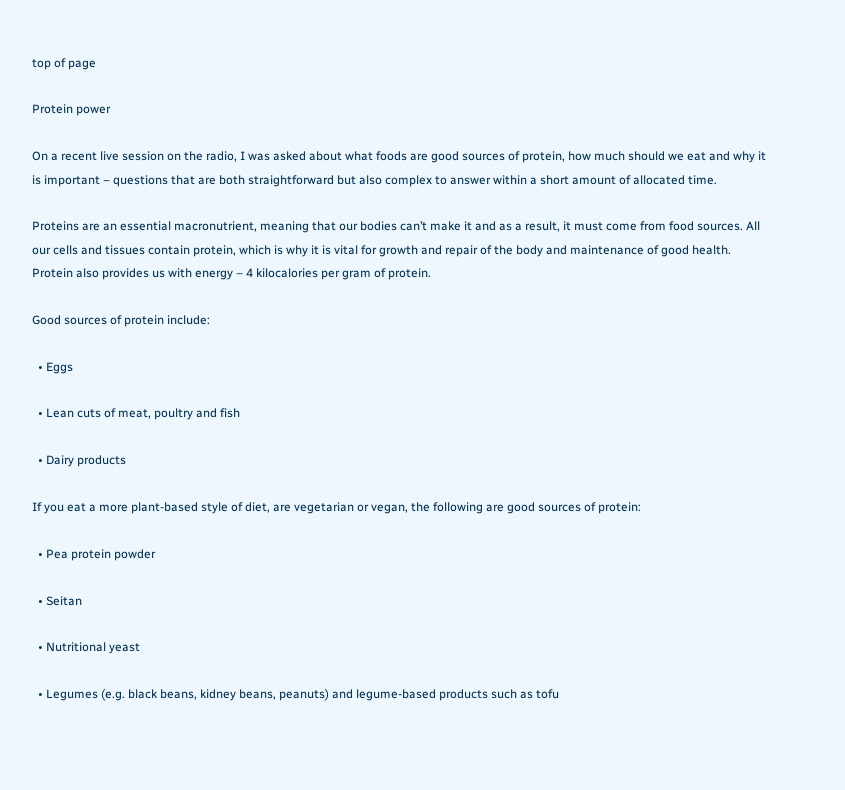top of page

Protein power

On a recent live session on the radio, I was asked about what foods are good sources of protein, how much should we eat and why it is important – questions that are both straightforward but also complex to answer within a short amount of allocated time.

Proteins are an essential macronutrient, meaning that our bodies can’t make it and as a result, it must come from food sources. All our cells and tissues contain protein, which is why it is vital for growth and repair of the body and maintenance of good health. Protein also provides us with energy – 4 kilocalories per gram of protein.

Good sources of protein include:

  • Eggs

  • Lean cuts of meat, poultry and fish

  • Dairy products

If you eat a more plant-based style of diet, are vegetarian or vegan, the following are good sources of protein:

  • Pea protein powder

  • Seitan

  • Nutritional yeast

  • Legumes (e.g. black beans, kidney beans, peanuts) and legume-based products such as tofu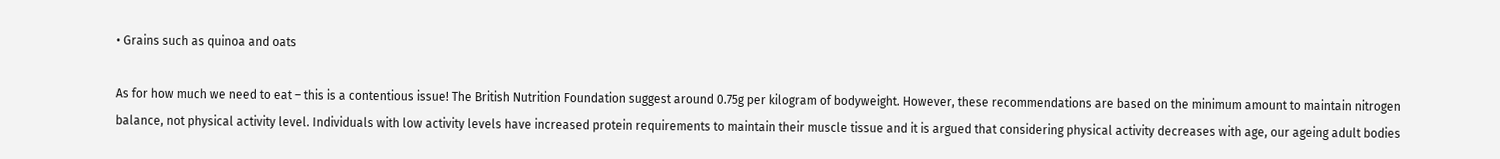• Grains such as quinoa and oats

As for how much we need to eat – this is a contentious issue! The British Nutrition Foundation suggest around 0.75g per kilogram of bodyweight. However, these recommendations are based on the minimum amount to maintain nitrogen balance, not physical activity level. Individuals with low activity levels have increased protein requirements to maintain their muscle tissue and it is argued that considering physical activity decreases with age, our ageing adult bodies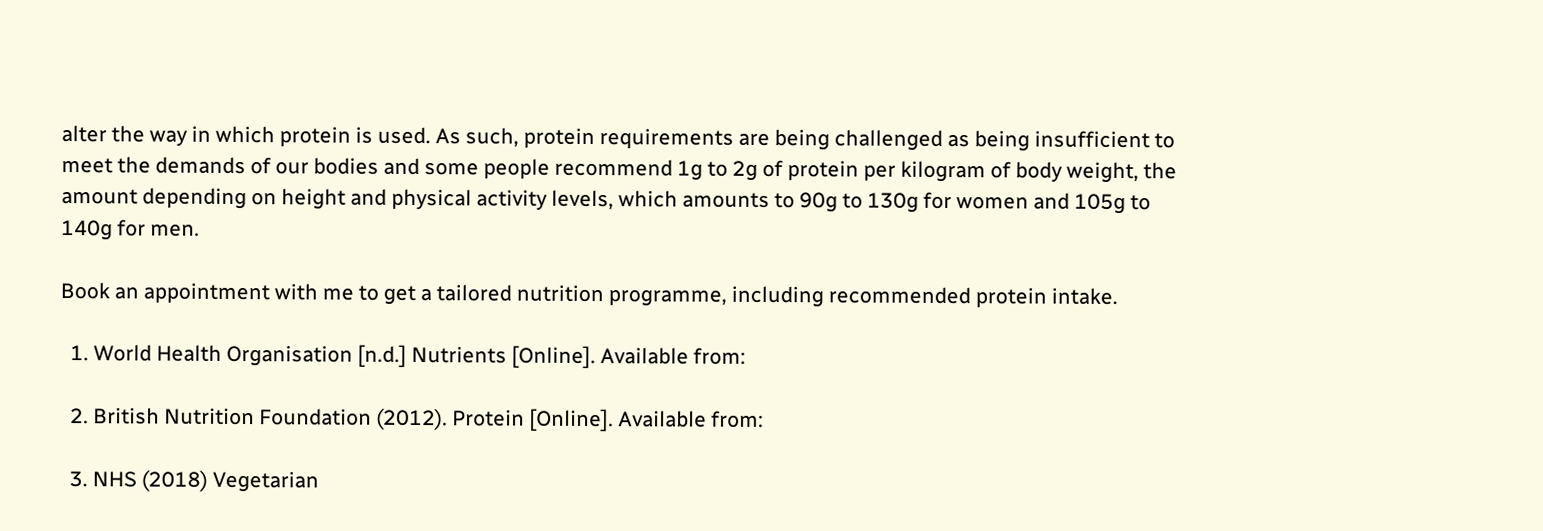alter the way in which protein is used. As such, protein requirements are being challenged as being insufficient to meet the demands of our bodies and some people recommend 1g to 2g of protein per kilogram of body weight, the amount depending on height and physical activity levels, which amounts to 90g to 130g for women and 105g to 140g for men.

Book an appointment with me to get a tailored nutrition programme, including recommended protein intake.

  1. World Health Organisation [n.d.] Nutrients [Online]. Available from:

  2. British Nutrition Foundation (2012). Protein [Online]. Available from:

  3. NHS (2018) Vegetarian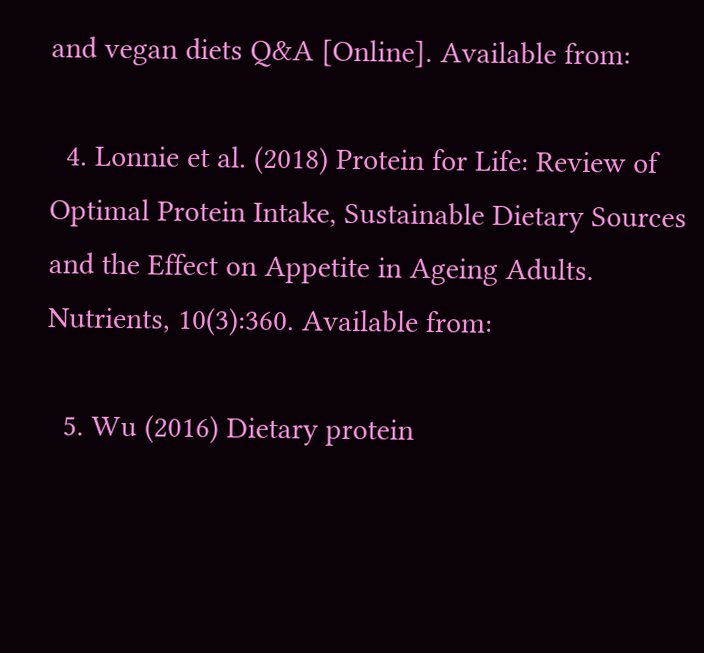and vegan diets Q&A [Online]. Available from:

  4. Lonnie et al. (2018) Protein for Life: Review of Optimal Protein Intake, Sustainable Dietary Sources and the Effect on Appetite in Ageing Adults. Nutrients, 10(3):360. Available from:

  5. Wu (2016) Dietary protein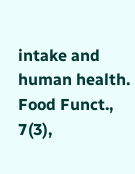intake and human health. Food Funct., 7(3),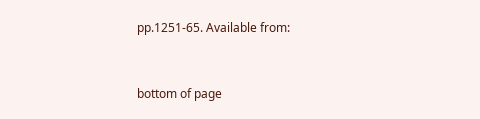pp.1251-65. Available from:


bottom of page